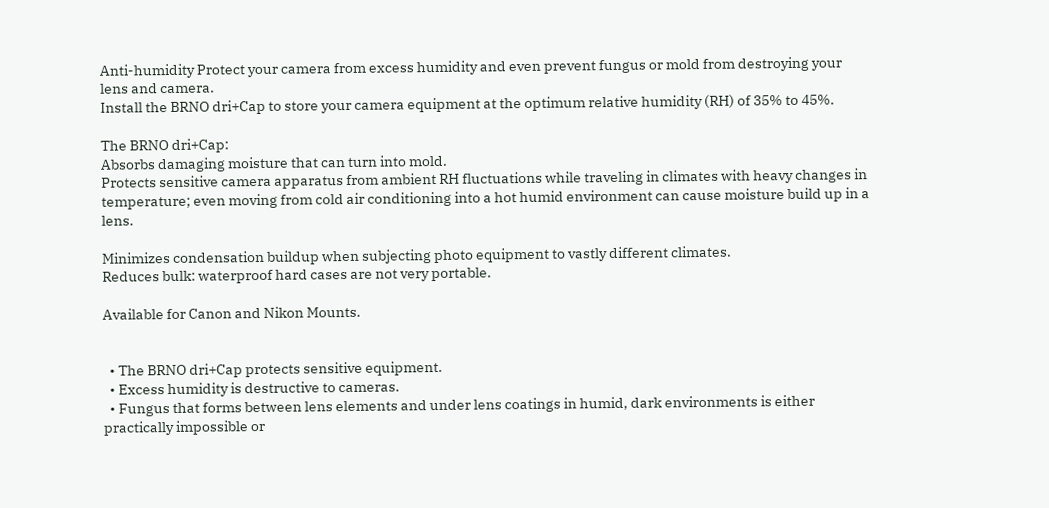Anti-humidity Protect your camera from excess humidity and even prevent fungus or mold from destroying your lens and camera.
Install the BRNO dri+Cap to store your camera equipment at the optimum relative humidity (RH) of 35% to 45%.

The BRNO dri+Cap:
Absorbs damaging moisture that can turn into mold.
Protects sensitive camera apparatus from ambient RH fluctuations while traveling in climates with heavy changes in temperature; even moving from cold air conditioning into a hot humid environment can cause moisture build up in a lens.

Minimizes condensation buildup when subjecting photo equipment to vastly different climates.
Reduces bulk: waterproof hard cases are not very portable.

Available for Canon and Nikon Mounts.


  • The BRNO dri+Cap protects sensitive equipment.
  • Excess humidity is destructive to cameras.
  • Fungus that forms between lens elements and under lens coatings in humid, dark environments is either practically impossible or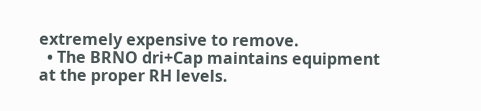extremely expensive to remove.
  • The BRNO dri+Cap maintains equipment at the proper RH levels.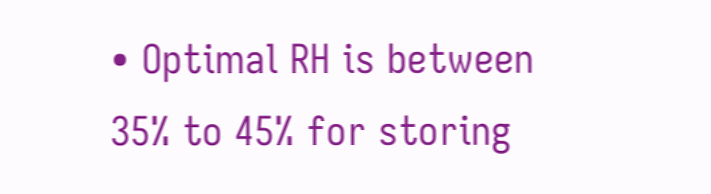• Optimal RH is between 35% to 45% for storing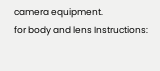camera equipment.
for body and lens Instructions: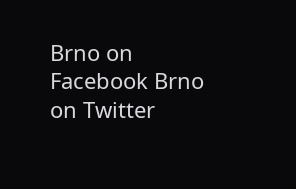Brno on Facebook Brno on Twitter